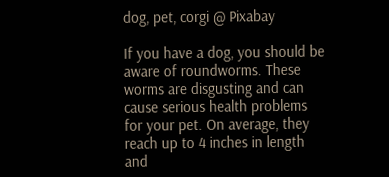dog, pet, corgi @ Pixabay

If you have a dog, you should be aware of roundworms. These worms are disgusting and can cause serious health problems for your pet. On average, they reach up to 4 inches in length and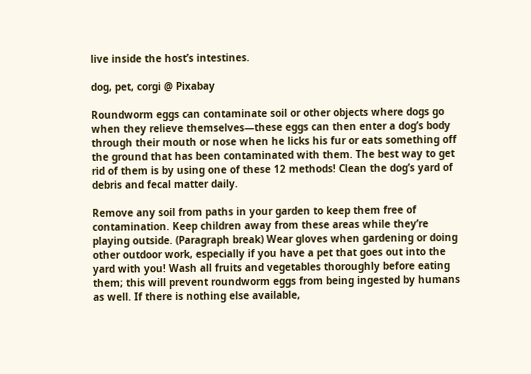live inside the host’s intestines.

dog, pet, corgi @ Pixabay

Roundworm eggs can contaminate soil or other objects where dogs go when they relieve themselves—these eggs can then enter a dog’s body through their mouth or nose when he licks his fur or eats something off the ground that has been contaminated with them. The best way to get rid of them is by using one of these 12 methods! Clean the dog’s yard of debris and fecal matter daily.

Remove any soil from paths in your garden to keep them free of contamination. Keep children away from these areas while they’re playing outside. (Paragraph break) Wear gloves when gardening or doing other outdoor work, especially if you have a pet that goes out into the yard with you! Wash all fruits and vegetables thoroughly before eating them; this will prevent roundworm eggs from being ingested by humans as well. If there is nothing else available,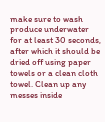make sure to wash produce underwater for at least 30 seconds, after which it should be dried off using paper towels or a clean cloth towel. Clean up any messes inside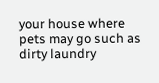your house where pets may go such as dirty laundry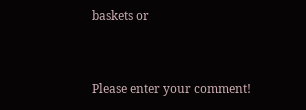baskets or


Please enter your comment!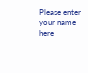Please enter your name here